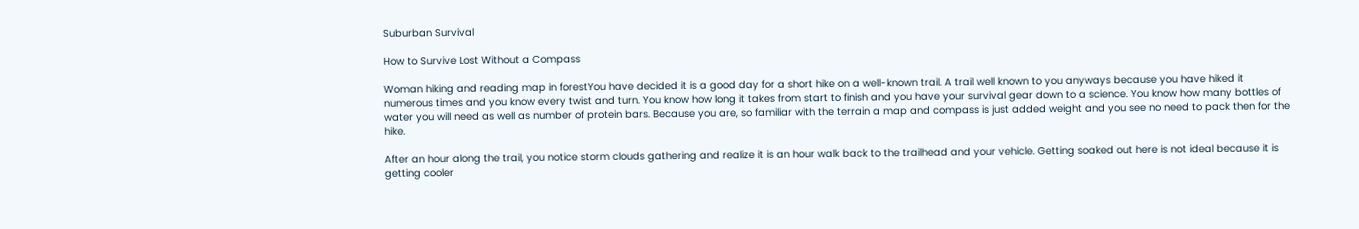Suburban Survival

How to Survive Lost Without a Compass

Woman hiking and reading map in forestYou have decided it is a good day for a short hike on a well-known trail. A trail well known to you anyways because you have hiked it numerous times and you know every twist and turn. You know how long it takes from start to finish and you have your survival gear down to a science. You know how many bottles of water you will need as well as number of protein bars. Because you are, so familiar with the terrain a map and compass is just added weight and you see no need to pack then for the hike.

After an hour along the trail, you notice storm clouds gathering and realize it is an hour walk back to the trailhead and your vehicle. Getting soaked out here is not ideal because it is getting cooler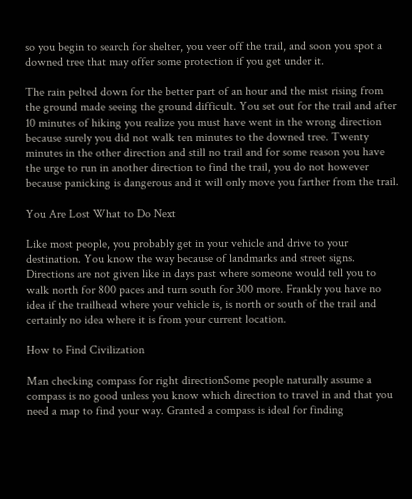so you begin to search for shelter, you veer off the trail, and soon you spot a downed tree that may offer some protection if you get under it.

The rain pelted down for the better part of an hour and the mist rising from the ground made seeing the ground difficult. You set out for the trail and after 10 minutes of hiking you realize you must have went in the wrong direction because surely you did not walk ten minutes to the downed tree. Twenty minutes in the other direction and still no trail and for some reason you have the urge to run in another direction to find the trail, you do not however because panicking is dangerous and it will only move you farther from the trail.

You Are Lost What to Do Next

Like most people, you probably get in your vehicle and drive to your destination. You know the way because of landmarks and street signs. Directions are not given like in days past where someone would tell you to walk north for 800 paces and turn south for 300 more. Frankly you have no idea if the trailhead where your vehicle is, is north or south of the trail and certainly no idea where it is from your current location.

How to Find Civilization

Man checking compass for right directionSome people naturally assume a compass is no good unless you know which direction to travel in and that you need a map to find your way. Granted a compass is ideal for finding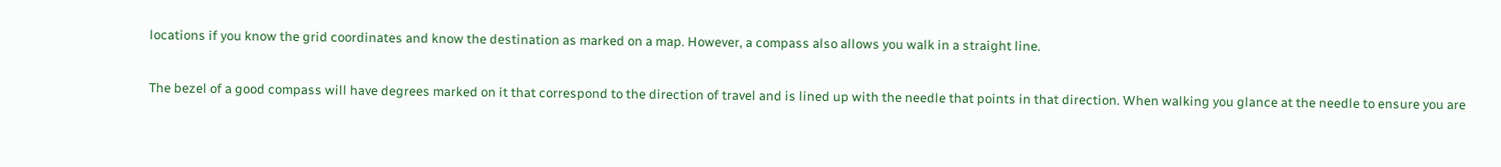locations if you know the grid coordinates and know the destination as marked on a map. However, a compass also allows you walk in a straight line.

The bezel of a good compass will have degrees marked on it that correspond to the direction of travel and is lined up with the needle that points in that direction. When walking you glance at the needle to ensure you are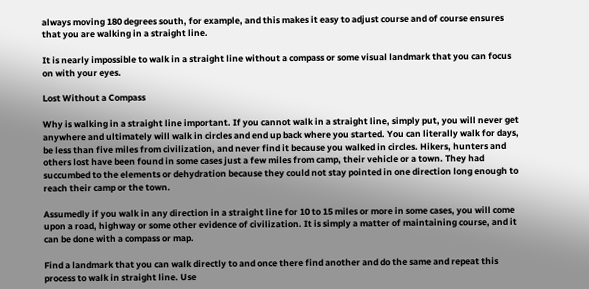always moving 180 degrees south, for example, and this makes it easy to adjust course and of course ensures that you are walking in a straight line.

It is nearly impossible to walk in a straight line without a compass or some visual landmark that you can focus on with your eyes.

Lost Without a Compass

Why is walking in a straight line important. If you cannot walk in a straight line, simply put, you will never get anywhere and ultimately will walk in circles and end up back where you started. You can literally walk for days, be less than five miles from civilization, and never find it because you walked in circles. Hikers, hunters and others lost have been found in some cases just a few miles from camp, their vehicle or a town. They had succumbed to the elements or dehydration because they could not stay pointed in one direction long enough to reach their camp or the town.

Assumedly if you walk in any direction in a straight line for 10 to 15 miles or more in some cases, you will come upon a road, highway or some other evidence of civilization. It is simply a matter of maintaining course, and it can be done with a compass or map.

Find a landmark that you can walk directly to and once there find another and do the same and repeat this process to walk in straight line. Use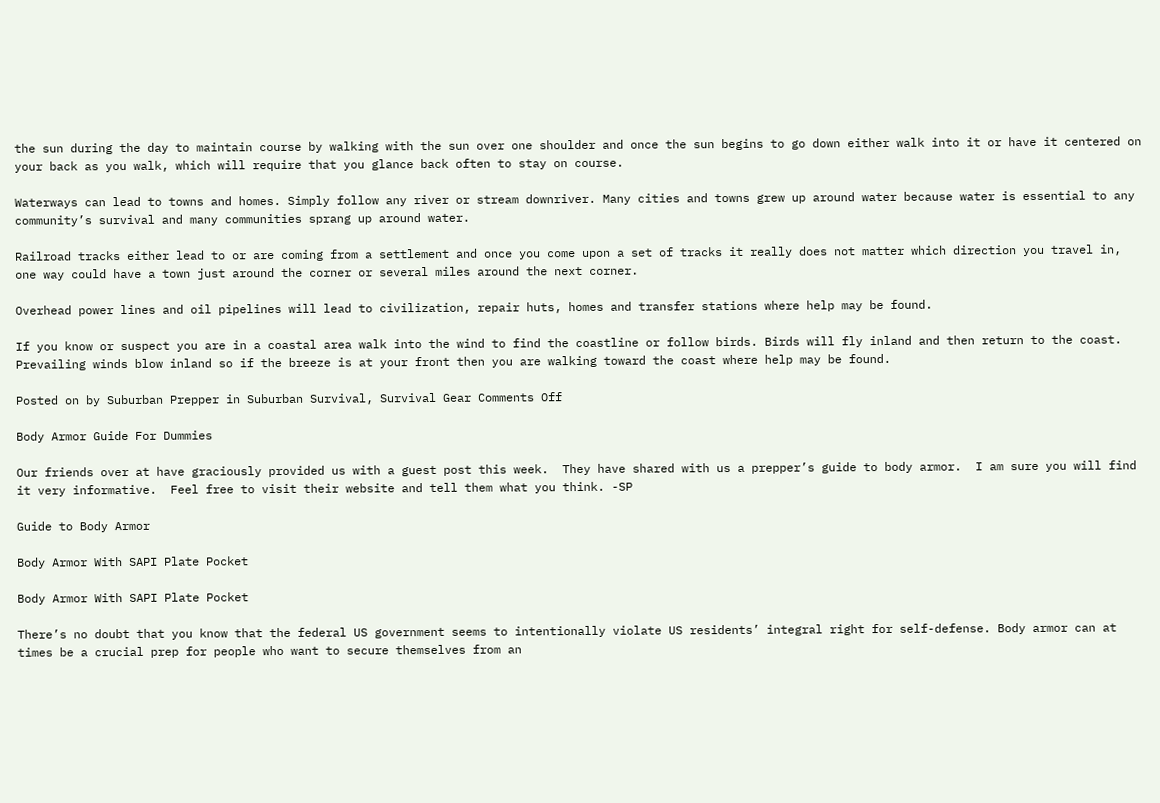the sun during the day to maintain course by walking with the sun over one shoulder and once the sun begins to go down either walk into it or have it centered on your back as you walk, which will require that you glance back often to stay on course.

Waterways can lead to towns and homes. Simply follow any river or stream downriver. Many cities and towns grew up around water because water is essential to any community’s survival and many communities sprang up around water.

Railroad tracks either lead to or are coming from a settlement and once you come upon a set of tracks it really does not matter which direction you travel in, one way could have a town just around the corner or several miles around the next corner.

Overhead power lines and oil pipelines will lead to civilization, repair huts, homes and transfer stations where help may be found.

If you know or suspect you are in a coastal area walk into the wind to find the coastline or follow birds. Birds will fly inland and then return to the coast. Prevailing winds blow inland so if the breeze is at your front then you are walking toward the coast where help may be found.

Posted on by Suburban Prepper in Suburban Survival, Survival Gear Comments Off

Body Armor Guide For Dummies

Our friends over at have graciously provided us with a guest post this week.  They have shared with us a prepper’s guide to body armor.  I am sure you will find it very informative.  Feel free to visit their website and tell them what you think. -SP

Guide to Body Armor

Body Armor With SAPI Plate Pocket

Body Armor With SAPI Plate Pocket

There’s no doubt that you know that the federal US government seems to intentionally violate US residents’ integral right for self-defense. Body armor can at times be a crucial prep for people who want to secure themselves from an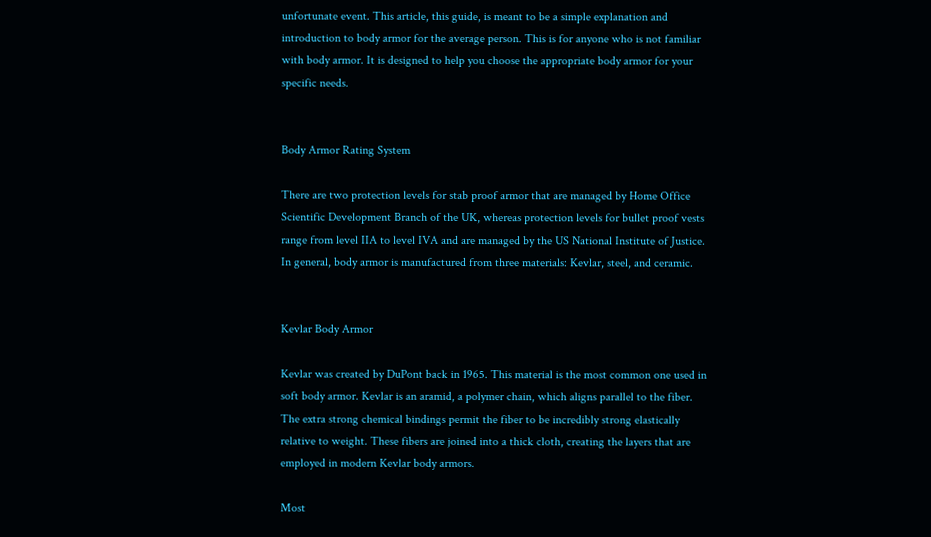unfortunate event. This article, this guide, is meant to be a simple explanation and introduction to body armor for the average person. This is for anyone who is not familiar with body armor. It is designed to help you choose the appropriate body armor for your specific needs.


Body Armor Rating System

There are two protection levels for stab proof armor that are managed by Home Office Scientific Development Branch of the UK, whereas protection levels for bullet proof vests range from level IIA to level IVA and are managed by the US National Institute of Justice. In general, body armor is manufactured from three materials: Kevlar, steel, and ceramic.


Kevlar Body Armor

Kevlar was created by DuPont back in 1965. This material is the most common one used in soft body armor. Kevlar is an aramid, a polymer chain, which aligns parallel to the fiber. The extra strong chemical bindings permit the fiber to be incredibly strong elastically relative to weight. These fibers are joined into a thick cloth, creating the layers that are employed in modern Kevlar body armors.

Most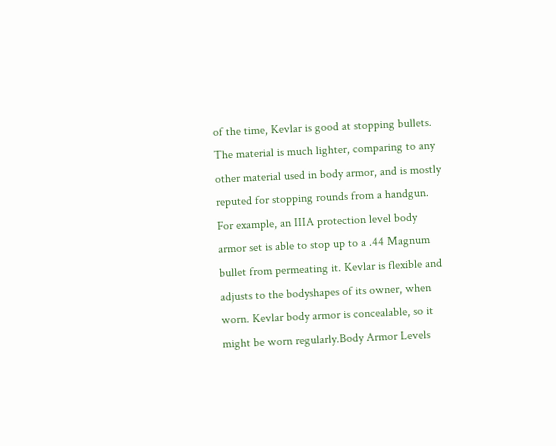of the time, Kevlar is good at stopping bullets. The material is much lighter, comparing to any other material used in body armor, and is mostly reputed for stopping rounds from a handgun. For example, an IIIA protection level body armor set is able to stop up to a .44 Magnum bullet from permeating it. Kevlar is flexible and adjusts to the bodyshapes of its owner, when worn. Kevlar body armor is concealable, so it might be worn regularly.Body Armor Levels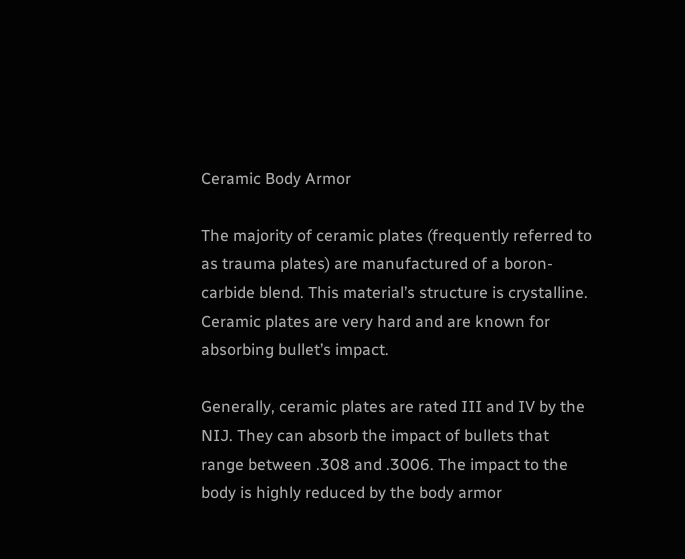Ceramic Body Armor

The majority of ceramic plates (frequently referred to as trauma plates) are manufactured of a boron-carbide blend. This material’s structure is crystalline. Ceramic plates are very hard and are known for absorbing bullet’s impact.

Generally, ceramic plates are rated III and IV by the NIJ. They can absorb the impact of bullets that range between .308 and .3006. The impact to the body is highly reduced by the body armor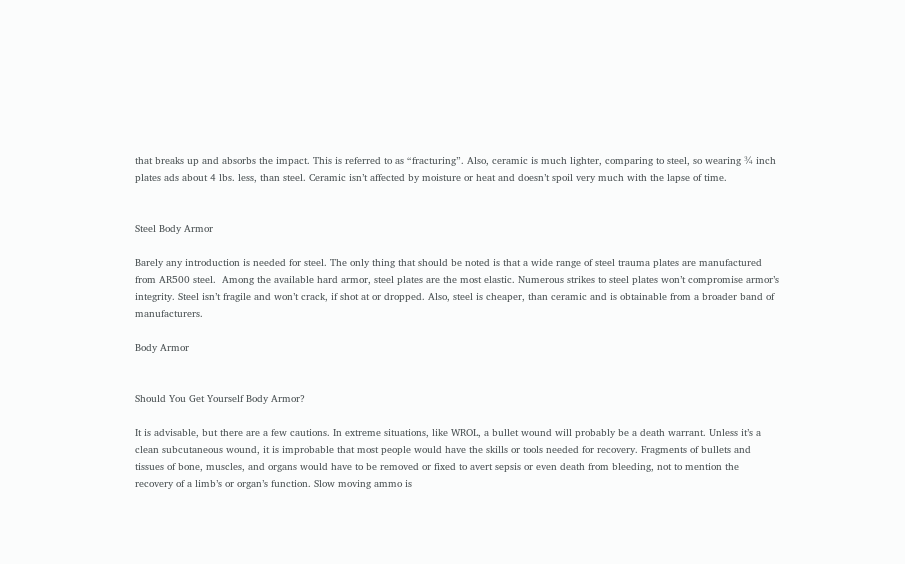that breaks up and absorbs the impact. This is referred to as “fracturing”. Also, ceramic is much lighter, comparing to steel, so wearing ¾ inch plates ads about 4 lbs. less, than steel. Ceramic isn’t affected by moisture or heat and doesn’t spoil very much with the lapse of time.


Steel Body Armor

Barely any introduction is needed for steel. The only thing that should be noted is that a wide range of steel trauma plates are manufactured from AR500 steel.  Among the available hard armor, steel plates are the most elastic. Numerous strikes to steel plates won’t compromise armor’s integrity. Steel isn’t fragile and won’t crack, if shot at or dropped. Also, steel is cheaper, than ceramic and is obtainable from a broader band of manufacturers.

Body Armor


Should You Get Yourself Body Armor?

It is advisable, but there are a few cautions. In extreme situations, like WROL, a bullet wound will probably be a death warrant. Unless it’s a clean subcutaneous wound, it is improbable that most people would have the skills or tools needed for recovery. Fragments of bullets and tissues of bone, muscles, and organs would have to be removed or fixed to avert sepsis or even death from bleeding, not to mention the recovery of a limb’s or organ’s function. Slow moving ammo is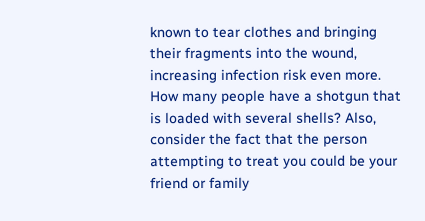known to tear clothes and bringing their fragments into the wound, increasing infection risk even more. How many people have a shotgun that is loaded with several shells? Also, consider the fact that the person attempting to treat you could be your friend or family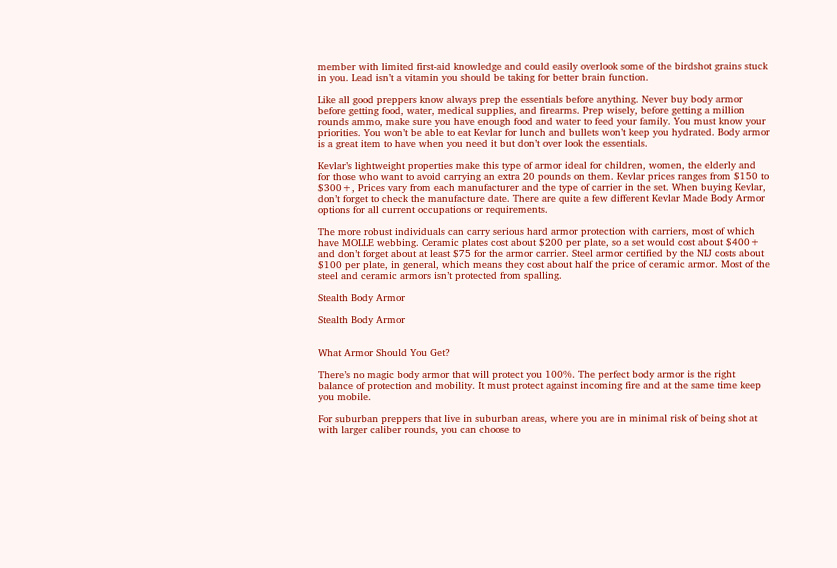member with limited first-aid knowledge and could easily overlook some of the birdshot grains stuck in you. Lead isn’t a vitamin you should be taking for better brain function.

Like all good preppers know always prep the essentials before anything. Never buy body armor before getting food, water, medical supplies, and firearms. Prep wisely, before getting a million rounds ammo, make sure you have enough food and water to feed your family. You must know your priorities. You won’t be able to eat Kevlar for lunch and bullets won’t keep you hydrated. Body armor is a great item to have when you need it but don’t over look the essentials.

Kevlar’s lightweight properties make this type of armor ideal for children, women, the elderly and for those who want to avoid carrying an extra 20 pounds on them. Kevlar prices ranges from $150 to $300+, Prices vary from each manufacturer and the type of carrier in the set. When buying Kevlar, don’t forget to check the manufacture date. There are quite a few different Kevlar Made Body Armor options for all current occupations or requirements.

The more robust individuals can carry serious hard armor protection with carriers, most of which have MOLLE webbing. Ceramic plates cost about $200 per plate, so a set would cost about $400+ and don’t forget about at least $75 for the armor carrier. Steel armor certified by the NIJ costs about $100 per plate, in general, which means they cost about half the price of ceramic armor. Most of the steel and ceramic armors isn’t protected from spalling.

Stealth Body Armor

Stealth Body Armor


What Armor Should You Get?

There’s no magic body armor that will protect you 100%. The perfect body armor is the right balance of protection and mobility. It must protect against incoming fire and at the same time keep you mobile.

For suburban preppers that live in suburban areas, where you are in minimal risk of being shot at with larger caliber rounds, you can choose to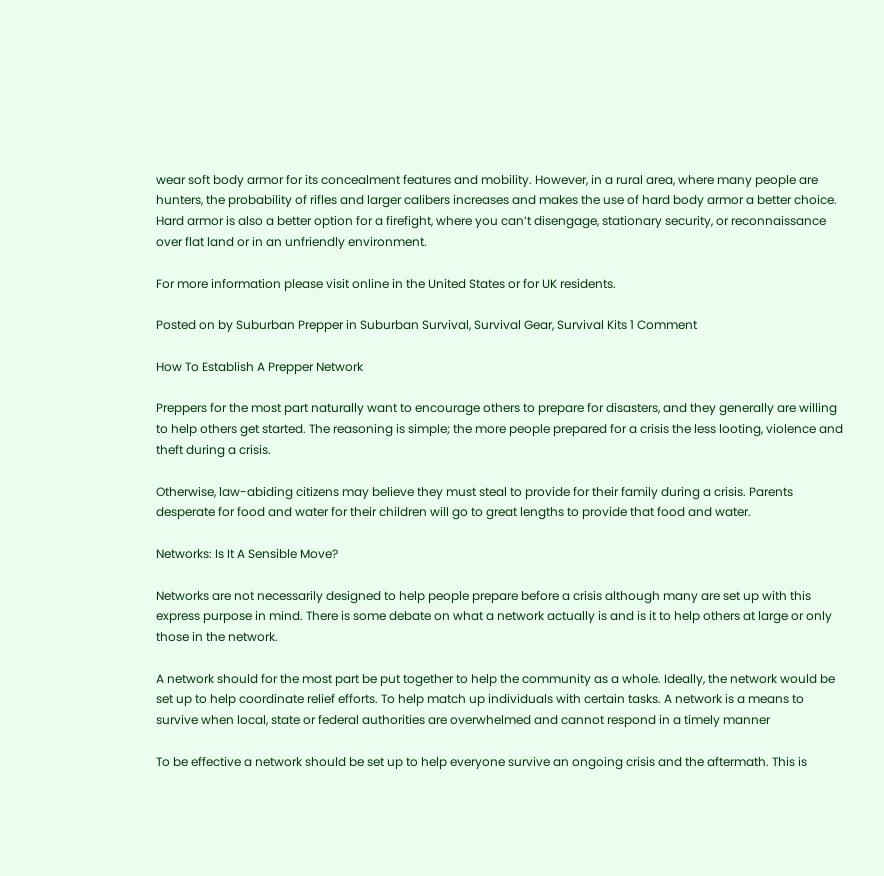wear soft body armor for its concealment features and mobility. However, in a rural area, where many people are hunters, the probability of rifles and larger calibers increases and makes the use of hard body armor a better choice. Hard armor is also a better option for a firefight, where you can’t disengage, stationary security, or reconnaissance over flat land or in an unfriendly environment.

For more information please visit online in the United States or for UK residents.

Posted on by Suburban Prepper in Suburban Survival, Survival Gear, Survival Kits 1 Comment

How To Establish A Prepper Network

Preppers for the most part naturally want to encourage others to prepare for disasters, and they generally are willing to help others get started. The reasoning is simple; the more people prepared for a crisis the less looting, violence and theft during a crisis.

Otherwise, law-abiding citizens may believe they must steal to provide for their family during a crisis. Parents desperate for food and water for their children will go to great lengths to provide that food and water.

Networks: Is It A Sensible Move?

Networks are not necessarily designed to help people prepare before a crisis although many are set up with this express purpose in mind. There is some debate on what a network actually is and is it to help others at large or only those in the network.

A network should for the most part be put together to help the community as a whole. Ideally, the network would be set up to help coordinate relief efforts. To help match up individuals with certain tasks. A network is a means to survive when local, state or federal authorities are overwhelmed and cannot respond in a timely manner

To be effective a network should be set up to help everyone survive an ongoing crisis and the aftermath. This is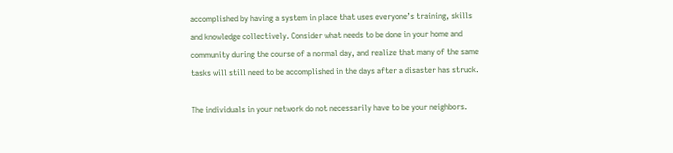accomplished by having a system in place that uses everyone’s training, skills and knowledge collectively. Consider what needs to be done in your home and community during the course of a normal day, and realize that many of the same tasks will still need to be accomplished in the days after a disaster has struck.

The individuals in your network do not necessarily have to be your neighbors.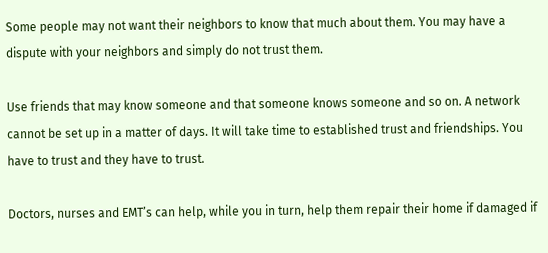Some people may not want their neighbors to know that much about them. You may have a dispute with your neighbors and simply do not trust them.

Use friends that may know someone and that someone knows someone and so on. A network cannot be set up in a matter of days. It will take time to established trust and friendships. You have to trust and they have to trust.

Doctors, nurses and EMT’s can help, while you in turn, help them repair their home if damaged if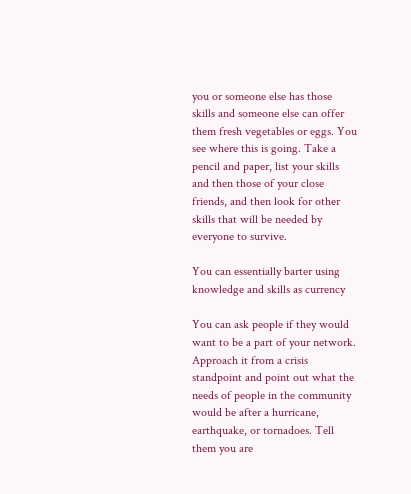you or someone else has those skills and someone else can offer them fresh vegetables or eggs. You see where this is going. Take a pencil and paper, list your skills and then those of your close friends, and then look for other skills that will be needed by everyone to survive.

You can essentially barter using knowledge and skills as currency

You can ask people if they would want to be a part of your network. Approach it from a crisis standpoint and point out what the needs of people in the community would be after a hurricane, earthquake, or tornadoes. Tell them you are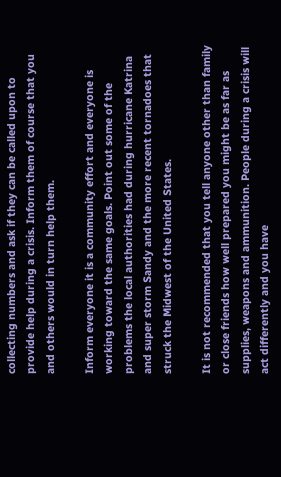collecting numbers and ask if they can be called upon to provide help during a crisis. Inform them of course that you and others would in turn help them.

Inform everyone it is a community effort and everyone is working toward the same goals. Point out some of the problems the local authorities had during hurricane Katrina and super storm Sandy and the more recent tornadoes that struck the Midwest of the United States.

It is not recommended that you tell anyone other than family or close friends how well prepared you might be as far as supplies, weapons and ammunition. People during a crisis will act differently and you have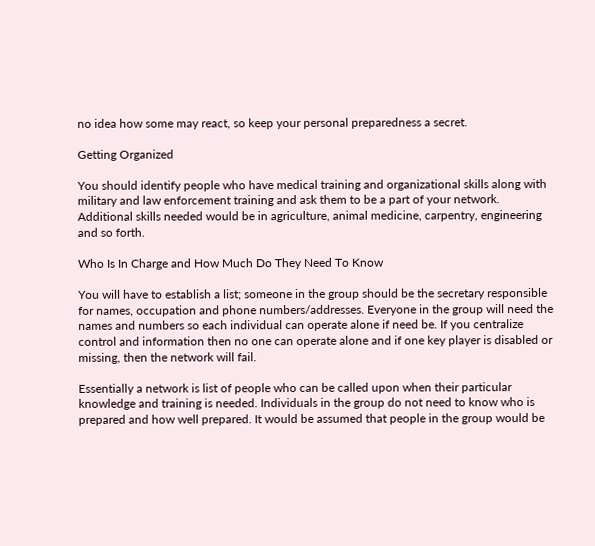no idea how some may react, so keep your personal preparedness a secret.

Getting Organized

You should identify people who have medical training and organizational skills along with military and law enforcement training and ask them to be a part of your network. Additional skills needed would be in agriculture, animal medicine, carpentry, engineering and so forth.

Who Is In Charge and How Much Do They Need To Know

You will have to establish a list; someone in the group should be the secretary responsible for names, occupation and phone numbers/addresses. Everyone in the group will need the names and numbers so each individual can operate alone if need be. If you centralize control and information then no one can operate alone and if one key player is disabled or missing, then the network will fail.

Essentially a network is list of people who can be called upon when their particular knowledge and training is needed. Individuals in the group do not need to know who is prepared and how well prepared. It would be assumed that people in the group would be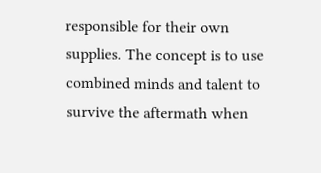responsible for their own supplies. The concept is to use combined minds and talent to survive the aftermath when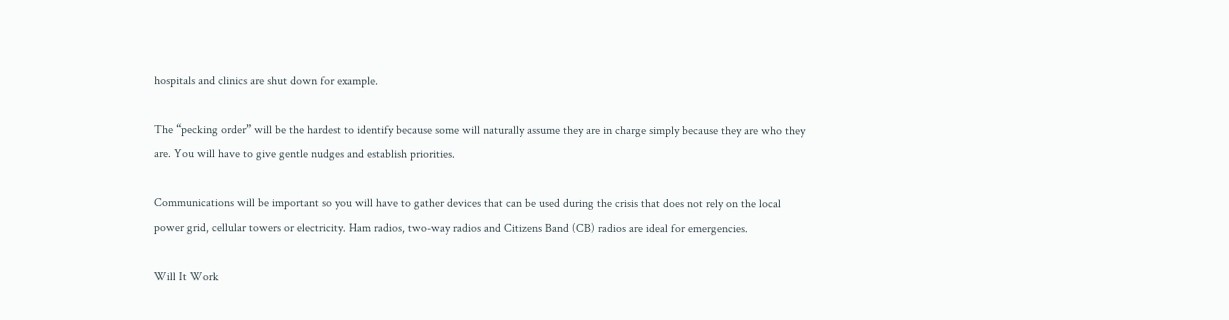hospitals and clinics are shut down for example.

The “pecking order” will be the hardest to identify because some will naturally assume they are in charge simply because they are who they are. You will have to give gentle nudges and establish priorities.

Communications will be important so you will have to gather devices that can be used during the crisis that does not rely on the local power grid, cellular towers or electricity. Ham radios, two-way radios and Citizens Band (CB) radios are ideal for emergencies.

Will It Work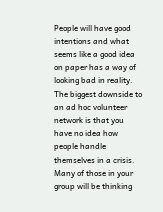People will have good intentions and what seems like a good idea on paper has a way of looking bad in reality. The biggest downside to an ad hoc volunteer network is that you have no idea how people handle themselves in a crisis. Many of those in your group will be thinking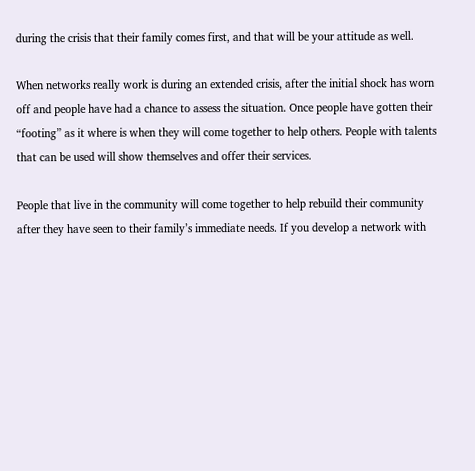during the crisis that their family comes first, and that will be your attitude as well.

When networks really work is during an extended crisis, after the initial shock has worn off and people have had a chance to assess the situation. Once people have gotten their “footing” as it where is when they will come together to help others. People with talents that can be used will show themselves and offer their services.

People that live in the community will come together to help rebuild their community after they have seen to their family’s immediate needs. If you develop a network with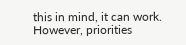this in mind, it can work. However, priorities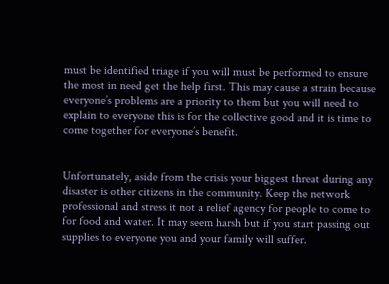must be identified triage if you will must be performed to ensure the most in need get the help first. This may cause a strain because everyone’s problems are a priority to them but you will need to explain to everyone this is for the collective good and it is time to come together for everyone’s benefit.


Unfortunately, aside from the crisis your biggest threat during any disaster is other citizens in the community. Keep the network professional and stress it not a relief agency for people to come to for food and water. It may seem harsh but if you start passing out supplies to everyone you and your family will suffer.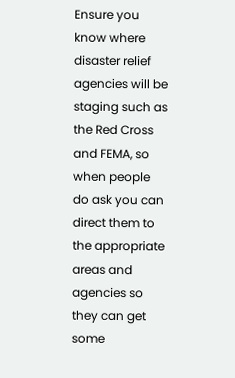Ensure you know where disaster relief agencies will be staging such as the Red Cross and FEMA, so when people do ask you can direct them to the appropriate areas and agencies so they can get some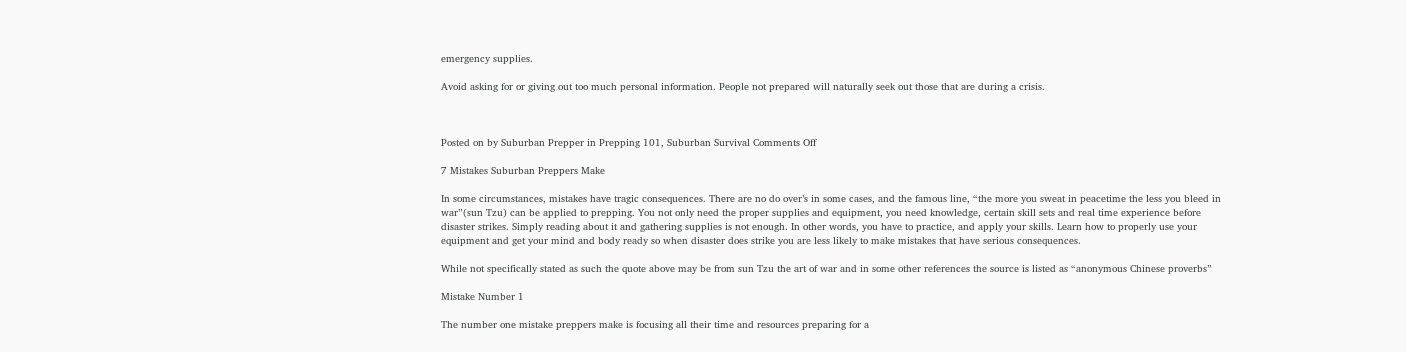emergency supplies.

Avoid asking for or giving out too much personal information. People not prepared will naturally seek out those that are during a crisis.



Posted on by Suburban Prepper in Prepping 101, Suburban Survival Comments Off

7 Mistakes Suburban Preppers Make

In some circumstances, mistakes have tragic consequences. There are no do over’s in some cases, and the famous line, “the more you sweat in peacetime the less you bleed in war”(sun Tzu) can be applied to prepping. You not only need the proper supplies and equipment, you need knowledge, certain skill sets and real time experience before disaster strikes. Simply reading about it and gathering supplies is not enough. In other words, you have to practice, and apply your skills. Learn how to properly use your equipment and get your mind and body ready so when disaster does strike you are less likely to make mistakes that have serious consequences.

While not specifically stated as such the quote above may be from sun Tzu the art of war and in some other references the source is listed as “anonymous Chinese proverbs”

Mistake Number 1

The number one mistake preppers make is focusing all their time and resources preparing for a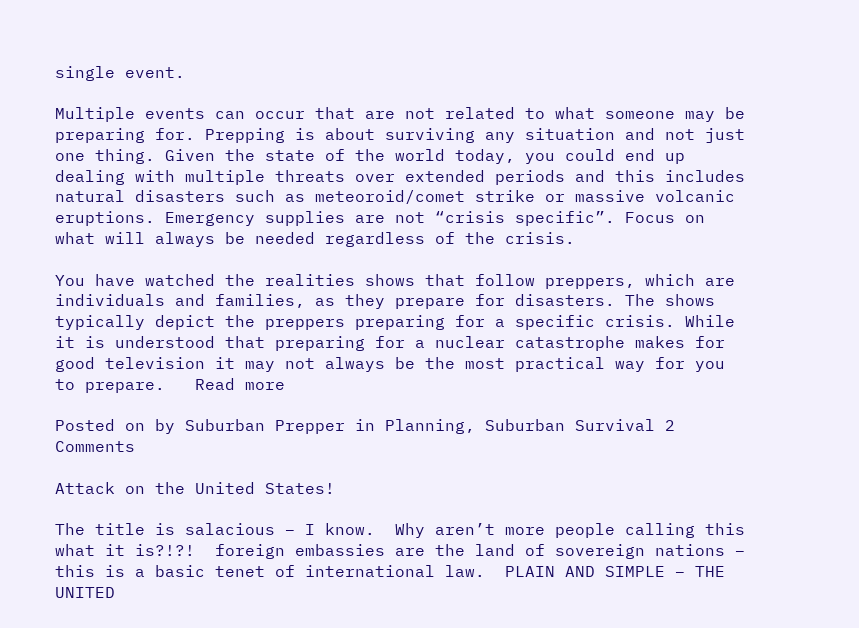single event.

Multiple events can occur that are not related to what someone may be preparing for. Prepping is about surviving any situation and not just one thing. Given the state of the world today, you could end up dealing with multiple threats over extended periods and this includes natural disasters such as meteoroid/comet strike or massive volcanic eruptions. Emergency supplies are not “crisis specific”. Focus on what will always be needed regardless of the crisis.

You have watched the realities shows that follow preppers, which are individuals and families, as they prepare for disasters. The shows typically depict the preppers preparing for a specific crisis. While it is understood that preparing for a nuclear catastrophe makes for good television it may not always be the most practical way for you to prepare.   Read more

Posted on by Suburban Prepper in Planning, Suburban Survival 2 Comments

Attack on the United States!

The title is salacious – I know.  Why aren’t more people calling this what it is?!?!  foreign embassies are the land of sovereign nations – this is a basic tenet of international law.  PLAIN AND SIMPLE – THE UNITED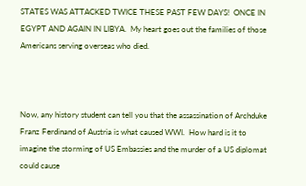STATES WAS ATTACKED TWICE THESE PAST FEW DAYS!  ONCE IN EGYPT AND AGAIN IN LIBYA.  My heart goes out the families of those Americans serving overseas who died.



Now, any history student can tell you that the assassination of Archduke Franz Ferdinand of Austria is what caused WWI.  How hard is it to imagine the storming of US Embassies and the murder of a US diplomat could cause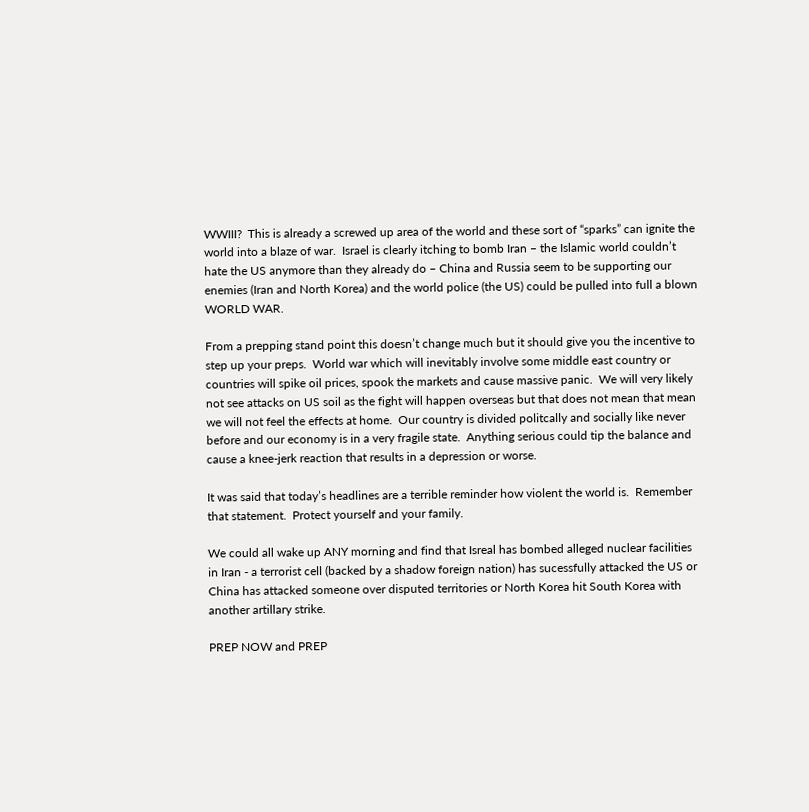WWIII?  This is already a screwed up area of the world and these sort of “sparks” can ignite the world into a blaze of war.  Israel is clearly itching to bomb Iran – the Islamic world couldn’t hate the US anymore than they already do – China and Russia seem to be supporting our enemies (Iran and North Korea) and the world police (the US) could be pulled into full a blown WORLD WAR.

From a prepping stand point this doesn’t change much but it should give you the incentive to step up your preps.  World war which will inevitably involve some middle east country or countries will spike oil prices, spook the markets and cause massive panic.  We will very likely not see attacks on US soil as the fight will happen overseas but that does not mean that mean we will not feel the effects at home.  Our country is divided politcally and socially like never before and our economy is in a very fragile state.  Anything serious could tip the balance and cause a knee-jerk reaction that results in a depression or worse.

It was said that today’s headlines are a terrible reminder how violent the world is.  Remember that statement.  Protect yourself and your family.

We could all wake up ANY morning and find that Isreal has bombed alleged nuclear facilities in Iran - a terrorist cell (backed by a shadow foreign nation) has sucessfully attacked the US or China has attacked someone over disputed territories or North Korea hit South Korea with another artillary strike.

PREP NOW and PREP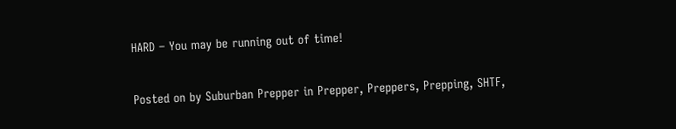HARD – You may be running out of time!


Posted on by Suburban Prepper in Prepper, Preppers, Prepping, SHTF,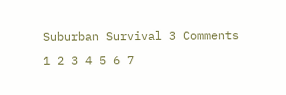Suburban Survival 3 Comments
1 2 3 4 5 6 7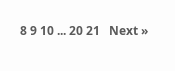8 9 10 ... 20 21   Next »